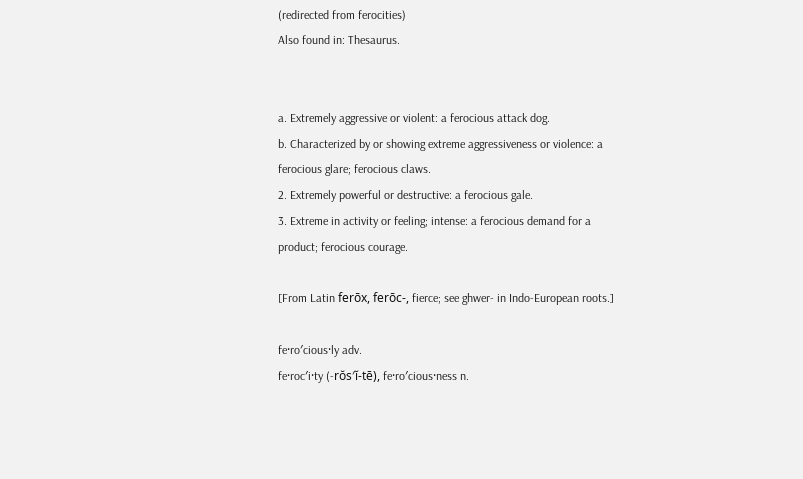(redirected from ferocities)
Also found in: Thesaurus.


a. Extremely aggressive or violent: a ferocious attack dog.
b. Characterized by or showing extreme aggressiveness or violence: a ferocious glare; ferocious claws.
2. Extremely powerful or destructive: a ferocious gale.
3. Extreme in activity or feeling; intense: a ferocious demand for a product; ferocious courage.

[From Latin ferōx, ferōc-, fierce; see ghwer- in Indo-European roots.]

fe·ro′cious·ly adv.
fe·roc′i·ty (-rŏs′ĭ-tē), fe·ro′cious·ness n.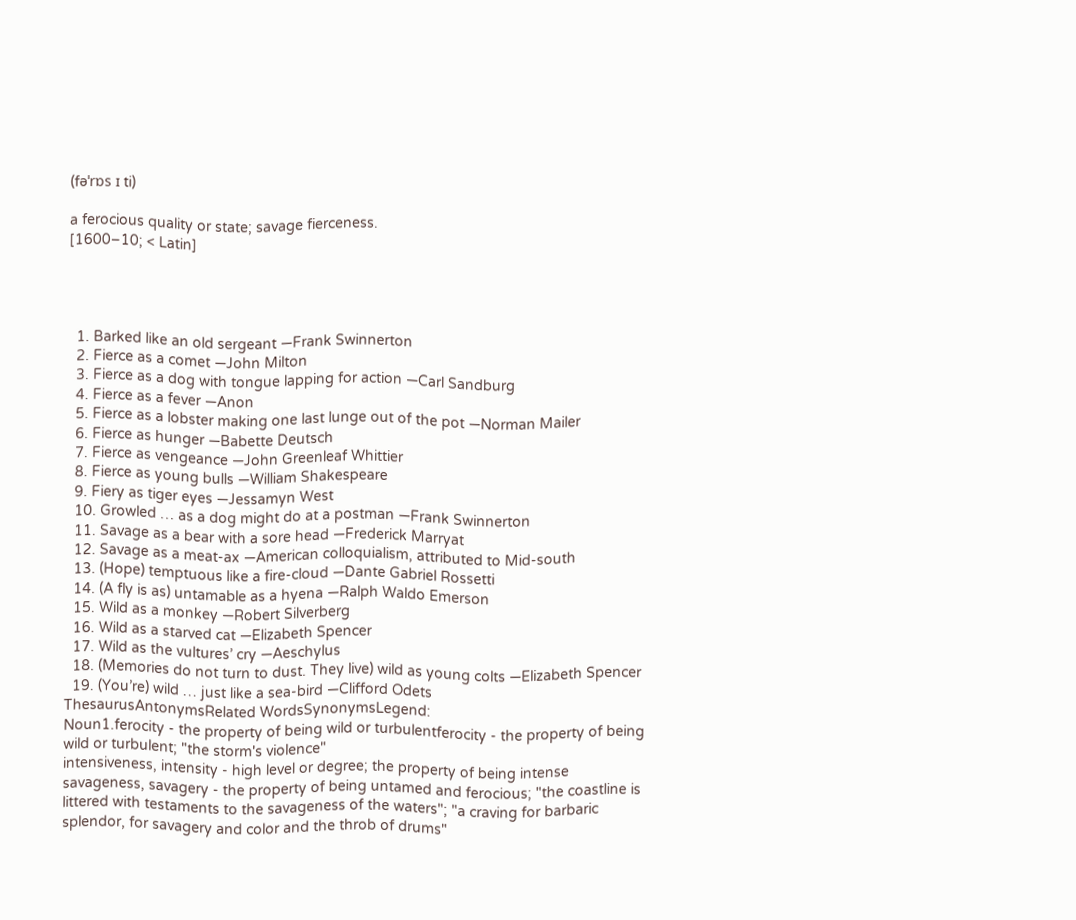(fəˈrɒs ɪ ti)

a ferocious quality or state; savage fierceness.
[1600–10; < Latin]




  1. Barked like an old sergeant —Frank Swinnerton
  2. Fierce as a comet —John Milton
  3. Fierce as a dog with tongue lapping for action —Carl Sandburg
  4. Fierce as a fever —Anon
  5. Fierce as a lobster making one last lunge out of the pot —Norman Mailer
  6. Fierce as hunger —Babette Deutsch
  7. Fierce as vengeance —John Greenleaf Whittier
  8. Fierce as young bulls —William Shakespeare
  9. Fiery as tiger eyes —Jessamyn West
  10. Growled … as a dog might do at a postman —Frank Swinnerton
  11. Savage as a bear with a sore head —Frederick Marryat
  12. Savage as a meat-ax —American colloquialism, attributed to Mid-south
  13. (Hope) temptuous like a fire-cloud —Dante Gabriel Rossetti
  14. (A fly is as) untamable as a hyena —Ralph Waldo Emerson
  15. Wild as a monkey —Robert Silverberg
  16. Wild as a starved cat —Elizabeth Spencer
  17. Wild as the vultures’ cry —Aeschylus
  18. (Memories do not turn to dust. They live) wild as young colts —Elizabeth Spencer
  19. (You’re) wild … just like a sea-bird —Clifford Odets
ThesaurusAntonymsRelated WordsSynonymsLegend:
Noun1.ferocity - the property of being wild or turbulentferocity - the property of being wild or turbulent; "the storm's violence"
intensiveness, intensity - high level or degree; the property of being intense
savageness, savagery - the property of being untamed and ferocious; "the coastline is littered with testaments to the savageness of the waters"; "a craving for barbaric splendor, for savagery and color and the throb of drums"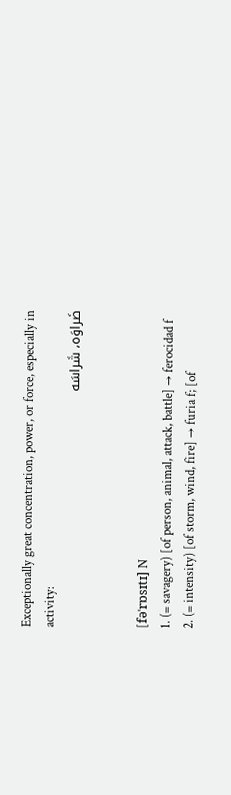Exceptionally great concentration, power, or force, especially in activity:
ضَراوَه، شَراسَه


[fəˈrɒsɪtɪ] N
1. (= savagery) [of person, animal, attack, battle] → ferocidad f
2. (= intensity) [of storm, wind, fire] → furia f; [of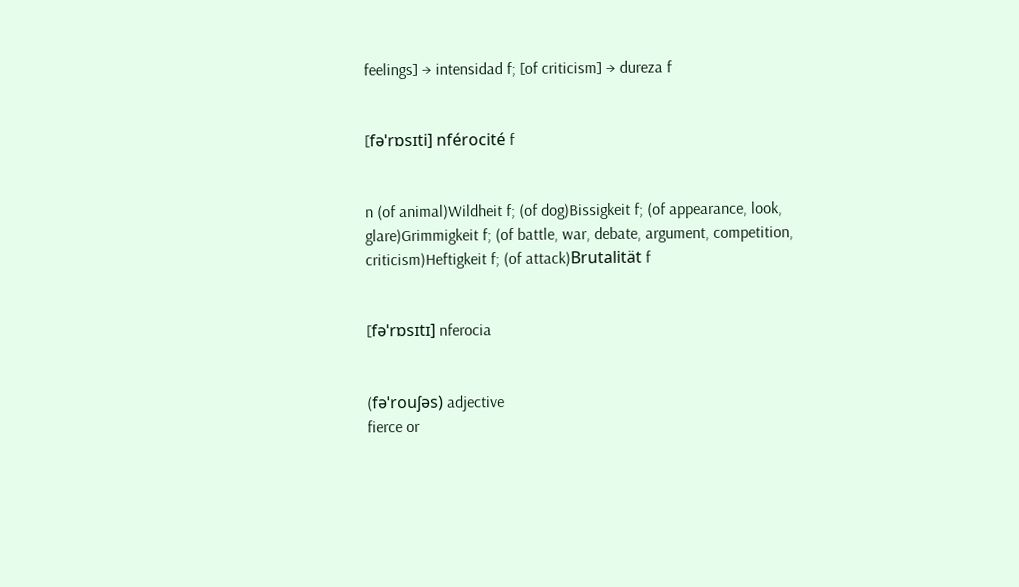feelings] → intensidad f; [of criticism] → dureza f


[fəˈrɒsɪti] nférocité f


n (of animal)Wildheit f; (of dog)Bissigkeit f; (of appearance, look, glare)Grimmigkeit f; (of battle, war, debate, argument, competition, criticism)Heftigkeit f; (of attack)Brutalität f


[fəˈrɒsɪtɪ] nferocia


(fəˈrouʃəs) adjective
fierce or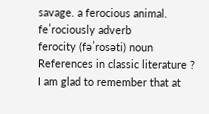savage. a ferocious animal.
feˈrociously adverb
ferocity (fəˈrosəti) noun
References in classic literature ?
I am glad to remember that at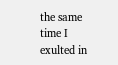the same time I exulted in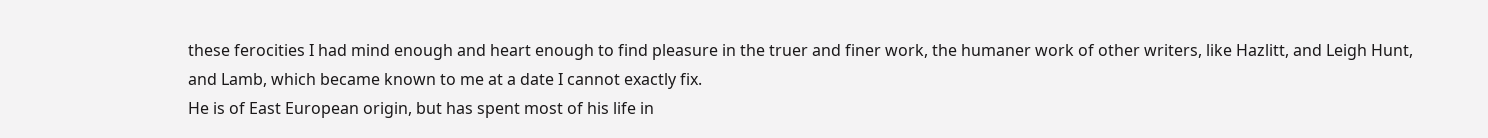these ferocities I had mind enough and heart enough to find pleasure in the truer and finer work, the humaner work of other writers, like Hazlitt, and Leigh Hunt, and Lamb, which became known to me at a date I cannot exactly fix.
He is of East European origin, but has spent most of his life in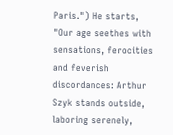Paris.") He starts, "Our age seethes with sensations, ferocities and feverish discordances: Arthur Szyk stands outside, laboring serenely,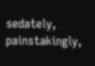sedately, painstakingly,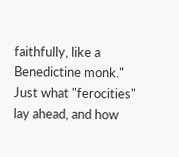faithfully, like a Benedictine monk." Just what "ferocities" lay ahead, and how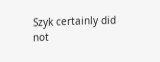Szyk certainly did not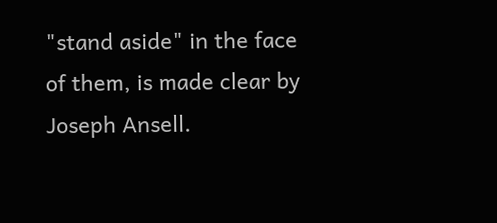"stand aside" in the face of them, is made clear by Joseph Ansell.